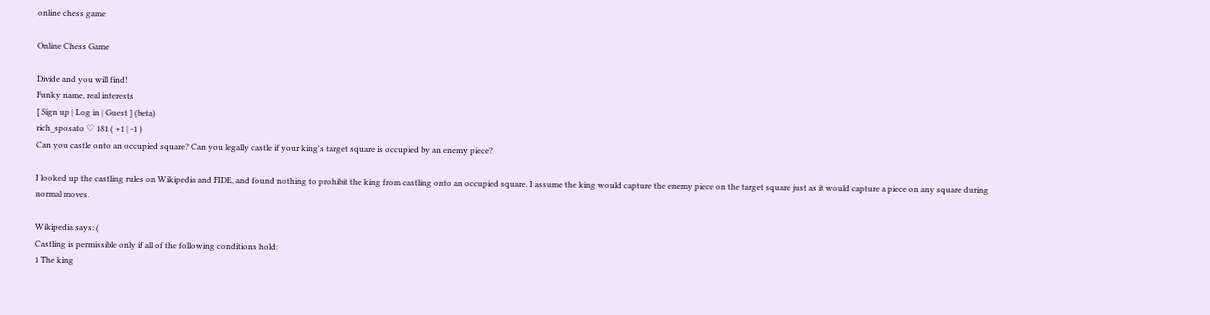online chess game

Online Chess Game

Divide and you will find!
Funky name, real interests
[ Sign up | Log in | Guest ] (beta)
rich_sposato ♡ 181 ( +1 | -1 )
Can you castle onto an occupied square? Can you legally castle if your king's target square is occupied by an enemy piece?

I looked up the castling rules on Wikipedia and FIDE, and found nothing to prohibit the king from castling onto an occupied square. I assume the king would capture the enemy piece on the target square just as it would capture a piece on any square during normal moves.

Wikipedia says: (
Castling is permissible only if all of the following conditions hold:
1 The king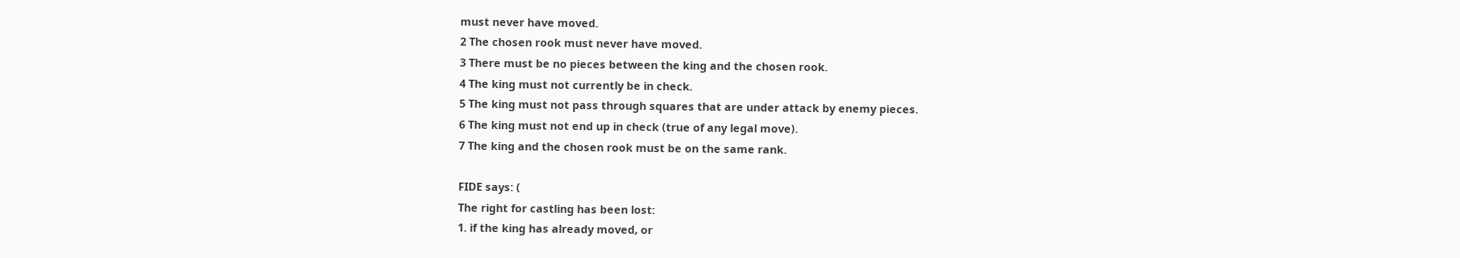must never have moved.
2 The chosen rook must never have moved.
3 There must be no pieces between the king and the chosen rook.
4 The king must not currently be in check.
5 The king must not pass through squares that are under attack by enemy pieces.
6 The king must not end up in check (true of any legal move).
7 The king and the chosen rook must be on the same rank.

FIDE says: (
The right for castling has been lost:
1. if the king has already moved, or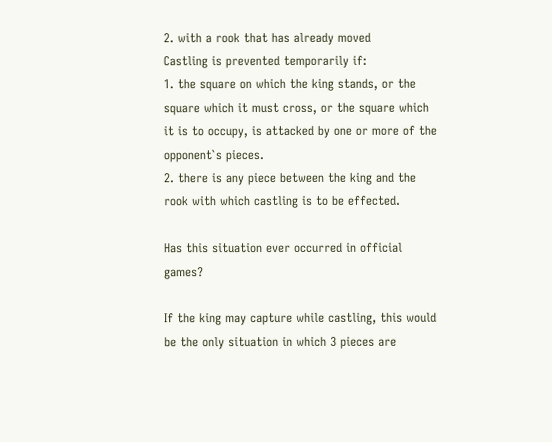2. with a rook that has already moved
Castling is prevented temporarily if:
1. the square on which the king stands, or the square which it must cross, or the square which it is to occupy, is attacked by one or more of the opponent`s pieces.
2. there is any piece between the king and the rook with which castling is to be effected.

Has this situation ever occurred in official games?

If the king may capture while castling, this would be the only situation in which 3 pieces are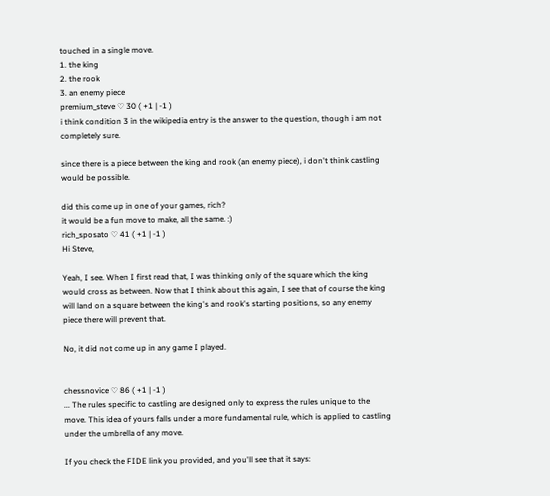touched in a single move.
1. the king
2. the rook
3. an enemy piece
premium_steve ♡ 30 ( +1 | -1 )
i think condition 3 in the wikipedia entry is the answer to the question, though i am not completely sure.

since there is a piece between the king and rook (an enemy piece), i don't think castling would be possible.

did this come up in one of your games, rich?
it would be a fun move to make, all the same. :)
rich_sposato ♡ 41 ( +1 | -1 )
Hi Steve,

Yeah, I see. When I first read that, I was thinking only of the square which the king would cross as between. Now that I think about this again, I see that of course the king will land on a square between the king's and rook's starting positions, so any enemy piece there will prevent that.

No, it did not come up in any game I played.


chessnovice ♡ 86 ( +1 | -1 )
... The rules specific to castling are designed only to express the rules unique to the move. This idea of yours falls under a more fundamental rule, which is applied to castling under the umbrella of any move.

If you check the FIDE link you provided, and you'll see that it says: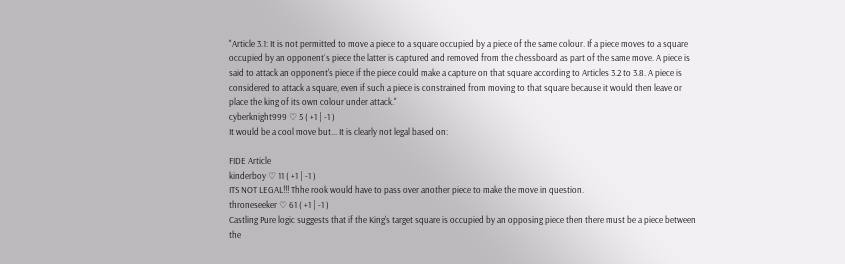"Article 3.1: It is not permitted to move a piece to a square occupied by a piece of the same colour. If a piece moves to a square occupied by an opponent`s piece the latter is captured and removed from the chessboard as part of the same move. A piece is said to attack an opponent's piece if the piece could make a capture on that square according to Articles 3.2 to 3.8. A piece is considered to attack a square, even if such a piece is constrained from moving to that square because it would then leave or place the king of its own colour under attack."
cyberknight999 ♡ 5 ( +1 | -1 )
It would be a cool move but... It is clearly not legal based on:

FIDE Article
kinderboy ♡ 11 ( +1 | -1 )
ITS NOT LEGAL!!! Thhe rook would have to pass over another piece to make the move in question.
throneseeker ♡ 61 ( +1 | -1 )
Castling Pure logic suggests that if the King's target square is occupied by an opposing piece then there must be a piece between the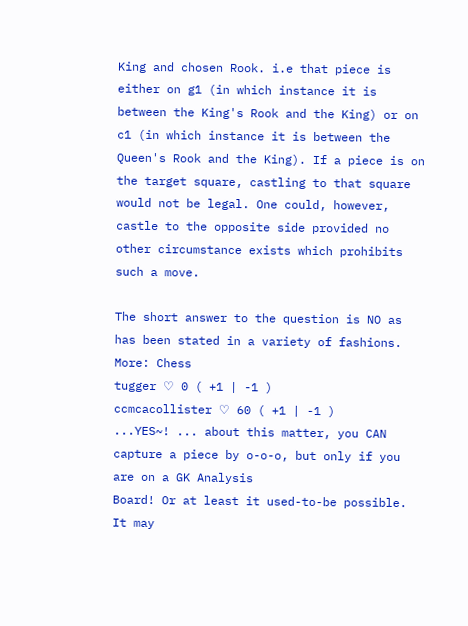King and chosen Rook. i.e that piece is either on g1 (in which instance it is between the King's Rook and the King) or on c1 (in which instance it is between the Queen's Rook and the King). If a piece is on the target square, castling to that square would not be legal. One could, however, castle to the opposite side provided no other circumstance exists which prohibits such a move.

The short answer to the question is NO as has been stated in a variety of fashions.
More: Chess
tugger ♡ 0 ( +1 | -1 )
ccmcacollister ♡ 60 ( +1 | -1 )
...YES~! ... about this matter, you CAN capture a piece by o-o-o, but only if you are on a GK Analysis
Board! Or at least it used-to-be possible. It may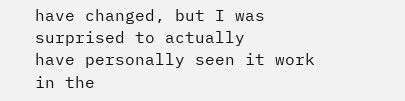have changed, but I was surprised to actually
have personally seen it work in the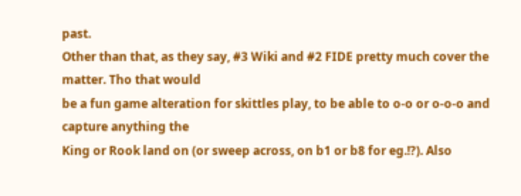past.
Other than that, as they say, #3 Wiki and #2 FIDE pretty much cover the matter. Tho that would
be a fun game alteration for skittles play, to be able to o-o or o-o-o and capture anything the
King or Rook land on (or sweep across, on b1 or b8 for eg.!?). Also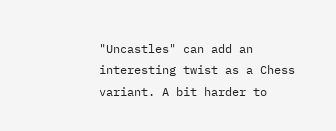"Uncastles" can add an
interesting twist as a Chess variant. A bit harder to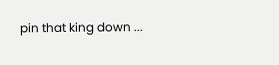pin that king down ...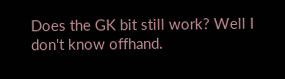Does the GK bit still work? Well I don't know offhand.